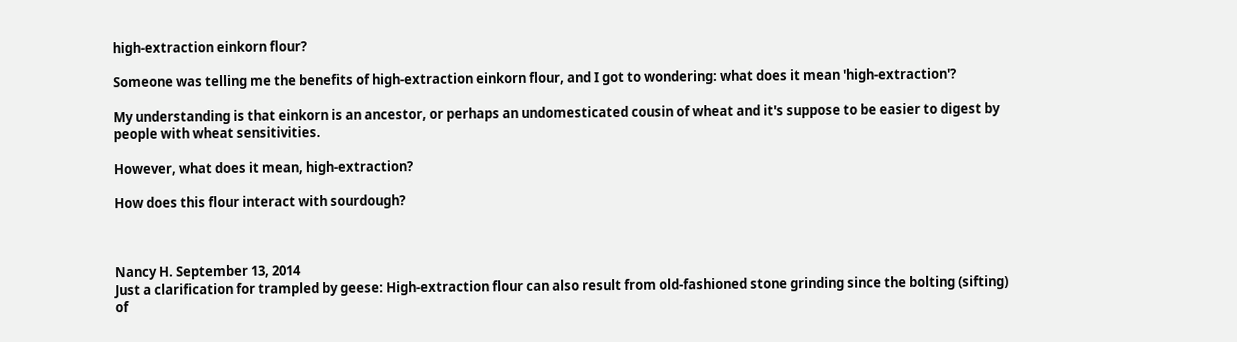high-extraction einkorn flour?

Someone was telling me the benefits of high-extraction einkorn flour, and I got to wondering: what does it mean 'high-extraction'?

My understanding is that einkorn is an ancestor, or perhaps an undomesticated cousin of wheat and it's suppose to be easier to digest by people with wheat sensitivities.

However, what does it mean, high-extraction?

How does this flour interact with sourdough?



Nancy H. September 13, 2014
Just a clarification for trampled by geese: High-extraction flour can also result from old-fashioned stone grinding since the bolting (sifting) of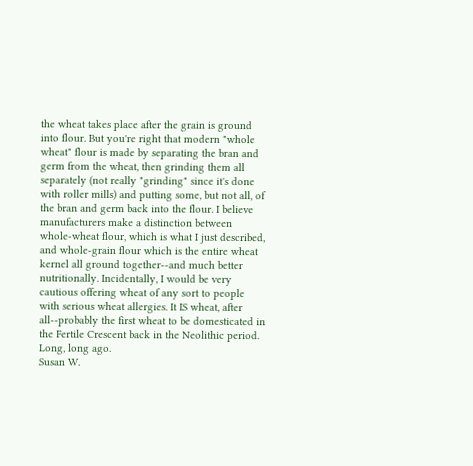the wheat takes place after the grain is ground into flour. But you're right that modern "whole wheat" flour is made by separating the bran and germ from the wheat, then grinding them all separately (not really "grinding" since it's done with roller mills) and putting some, but not all, of the bran and germ back into the flour. I believe manufacturers make a distinction between whole-wheat flour, which is what I just described, and whole-grain flour which is the entire wheat kernel all ground together--and much better nutritionally. Incidentally, I would be very cautious offering wheat of any sort to people with serious wheat allergies. It IS wheat, after all--probably the first wheat to be domesticated in the Fertile Crescent back in the Neolithic period. Long, long ago.
Susan W.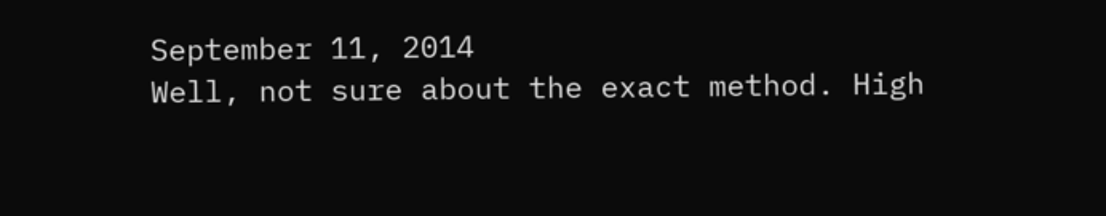September 11, 2014
Well, not sure about the exact method. High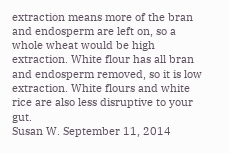extraction means more of the bran and endosperm are left on, so a whole wheat would be high extraction. White flour has all bran and endosperm removed, so it is low extraction. White flours and white rice are also less disruptive to your gut.
Susan W. September 11, 2014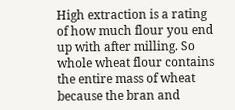High extraction is a rating of how much flour you end up with after milling. So whole wheat flour contains the entire mass of wheat because the bran and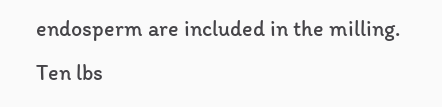endosperm are included in the milling. Ten lbs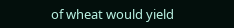of wheat would yield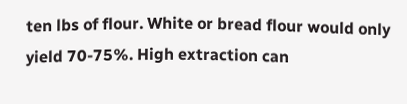ten lbs of flour. White or bread flour would only yield 70-75%. High extraction can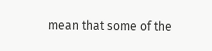mean that some of the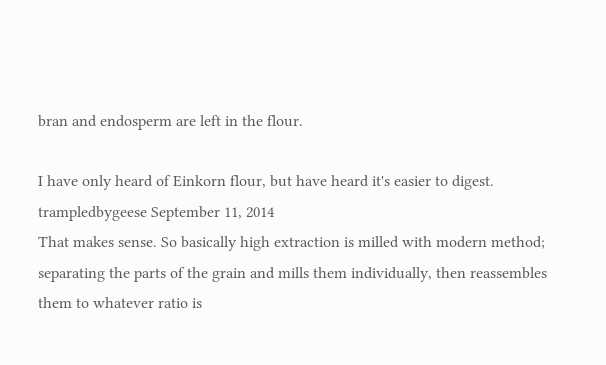bran and endosperm are left in the flour.

I have only heard of Einkorn flour, but have heard it's easier to digest.
trampledbygeese September 11, 2014
That makes sense. So basically high extraction is milled with modern method; separating the parts of the grain and mills them individually, then reassembles them to whatever ratio is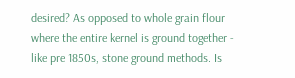desired? As opposed to whole grain flour where the entire kernel is ground together - like pre 1850s, stone ground methods. Is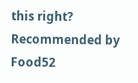this right?
Recommended by Food52